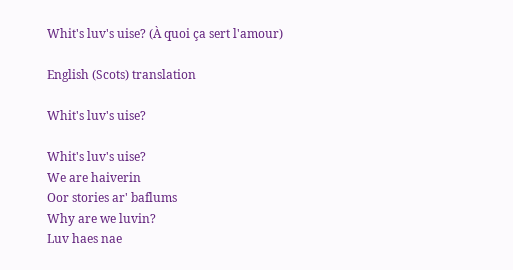Whit's luv's uise? (À quoi ça sert l'amour)

English (Scots) translation

Whit's luv's uise?

Whit's luv's uise?
We are haiverin
Oor stories ar' baflums
Why are we luvin?
Luv haes nae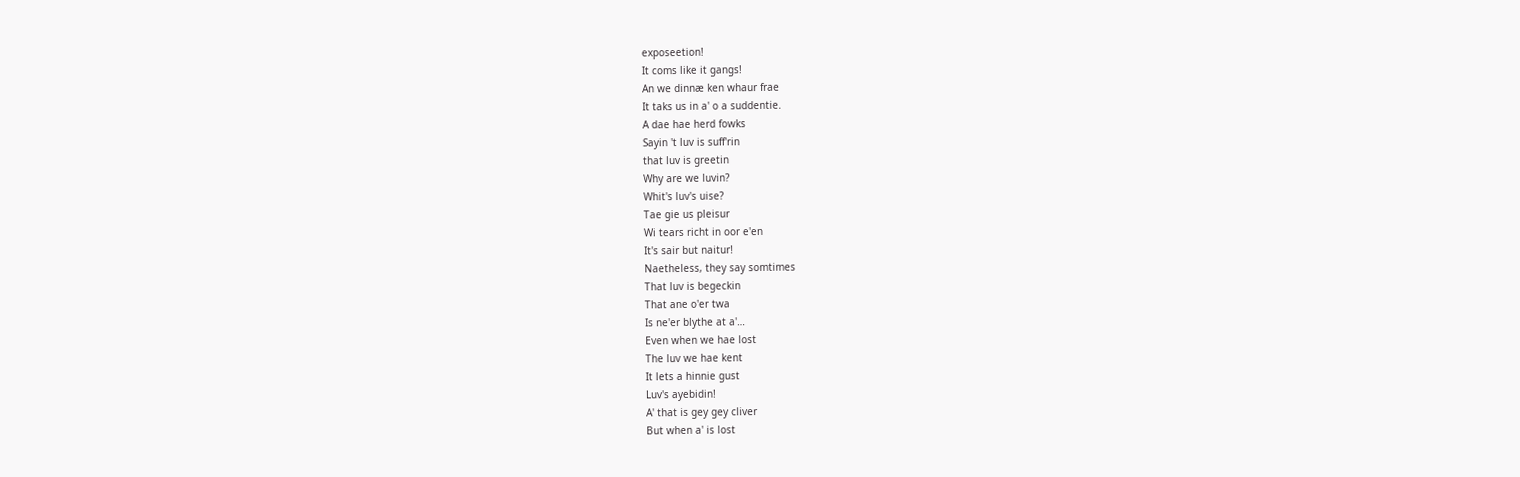exposeetion!
It coms like it gangs!
An we dinnæ ken whaur frae
It taks us in a' o a suddentie.
A dae hae herd fowks
Sayin 't luv is suff'rin
that luv is greetin
Why are we luvin?
Whit's luv's uise?
Tae gie us pleisur
Wi tears richt in oor e'en
It's sair but naitur!
Naetheless, they say somtimes
That luv is begeckin
That ane o'er twa
Is ne'er blythe at a'…
Even when we hae lost
The luv we hae kent
It lets a hinnie gust
Luv's ayebidin!
A' that is gey gey cliver
But when a' is lost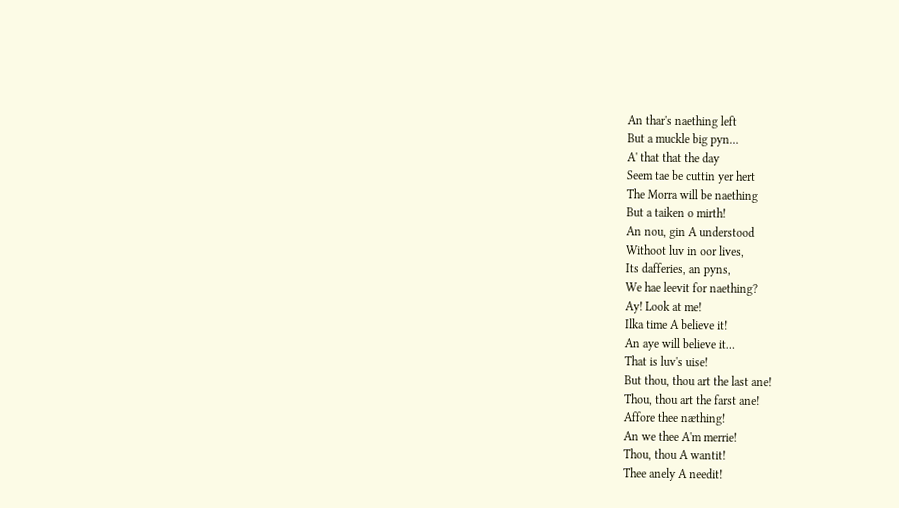An thar's naething left
But a muckle big pyn…
A' that that the day
Seem tae be cuttin yer hert
The Morra will be naething
But a taiken o mirth!
An nou, gin A understood
Withoot luv in oor lives,
Its dafferies, an pyns,
We hae leevit for naething?
Ay! Look at me!
Ilka time A believe it!
An aye will believe it…
That is luv's uise!
But thou, thou art the last ane!
Thou, thou art the farst ane!
Affore thee næthing!
An we thee A'm merrie!
Thou, thou A wantit!
Thee anely A needit!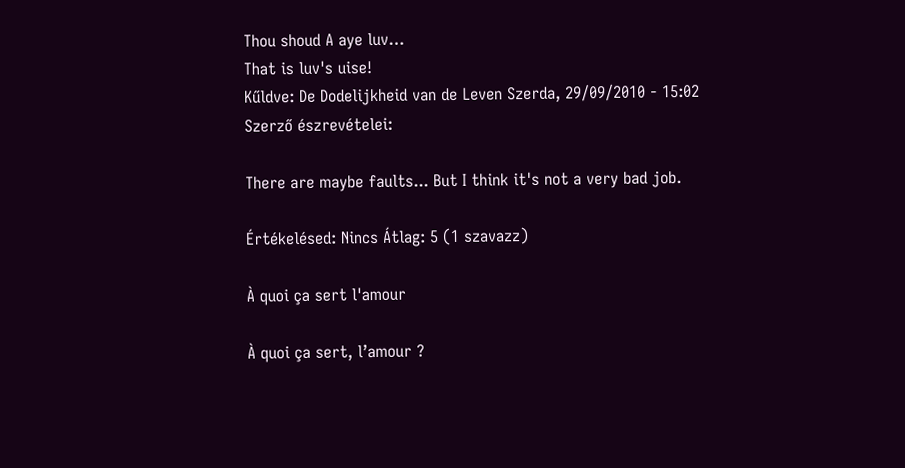Thou shoud A aye luv…
That is luv's uise!
Kűldve: De Dodelijkheid van de Leven Szerda, 29/09/2010 - 15:02
Szerző észrevételei:

There are maybe faults... But I think it's not a very bad job.

Értékelésed: Nincs Átlag: 5 (1 szavazz)

À quoi ça sert l'amour

À quoi ça sert, l’amour ?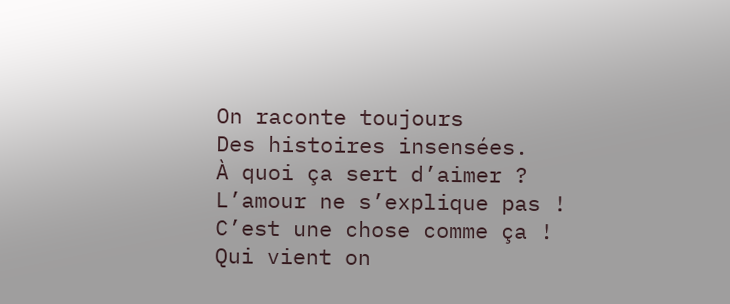On raconte toujours
Des histoires insensées.
À quoi ça sert d’aimer ?
L’amour ne s’explique pas !
C’est une chose comme ça !
Qui vient on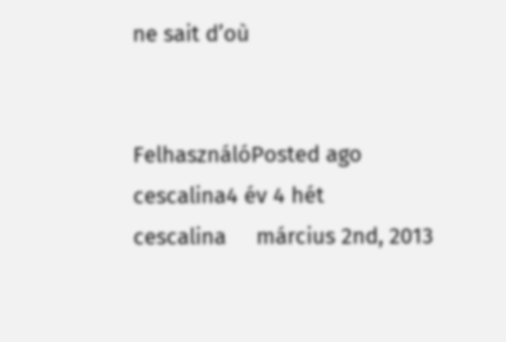ne sait d’où


FelhasználóPosted ago
cescalina4 év 4 hét
cescalina     március 2nd, 2013